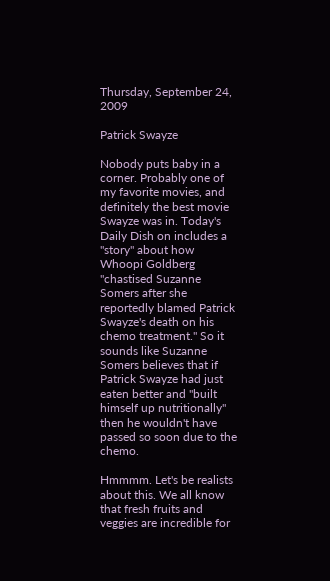Thursday, September 24, 2009

Patrick Swayze

Nobody puts baby in a corner. Probably one of my favorite movies, and definitely the best movie Swayze was in. Today's Daily Dish on includes a "story" about how Whoopi Goldberg "chastised Suzanne Somers after she reportedly blamed Patrick Swayze's death on his chemo treatment." So it sounds like Suzanne Somers believes that if Patrick Swayze had just eaten better and "built himself up nutritionally" then he wouldn't have passed so soon due to the chemo.

Hmmmm. Let's be realists about this. We all know that fresh fruits and veggies are incredible for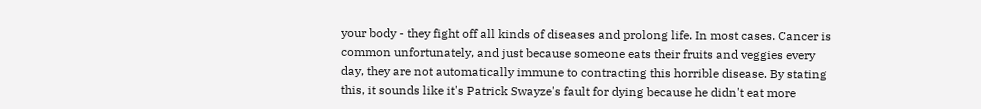your body - they fight off all kinds of diseases and prolong life. In most cases. Cancer is common unfortunately, and just because someone eats their fruits and veggies every day, they are not automatically immune to contracting this horrible disease. By stating this, it sounds like it's Patrick Swayze's fault for dying because he didn't eat more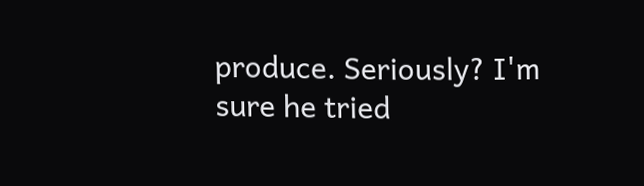produce. Seriously? I'm sure he tried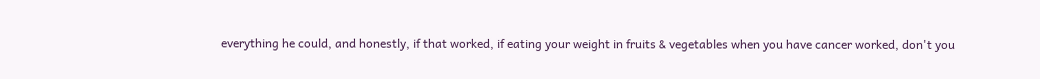everything he could, and honestly, if that worked, if eating your weight in fruits & vegetables when you have cancer worked, don't you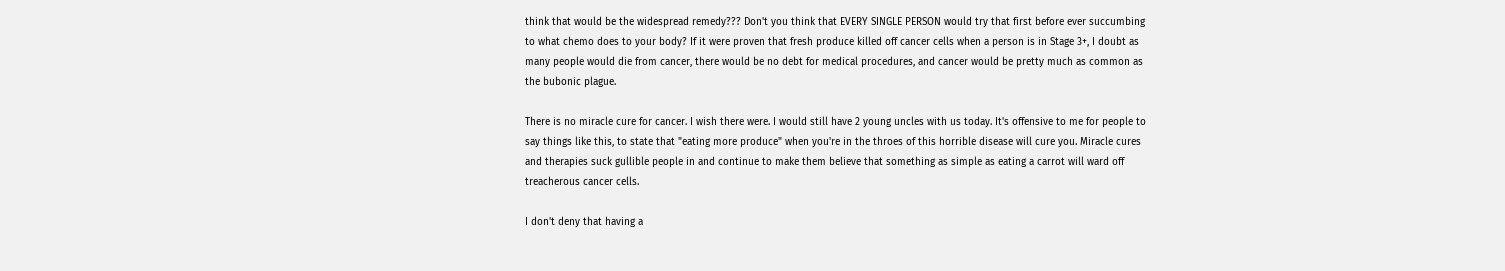think that would be the widespread remedy??? Don't you think that EVERY SINGLE PERSON would try that first before ever succumbing to what chemo does to your body? If it were proven that fresh produce killed off cancer cells when a person is in Stage 3+, I doubt as many people would die from cancer, there would be no debt for medical procedures, and cancer would be pretty much as common as the bubonic plague.

There is no miracle cure for cancer. I wish there were. I would still have 2 young uncles with us today. It's offensive to me for people to say things like this, to state that "eating more produce" when you're in the throes of this horrible disease will cure you. Miracle cures and therapies suck gullible people in and continue to make them believe that something as simple as eating a carrot will ward off treacherous cancer cells.

I don't deny that having a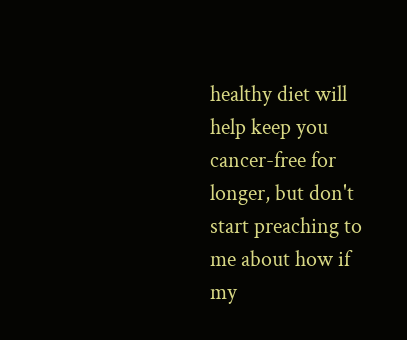healthy diet will help keep you cancer-free for longer, but don't start preaching to me about how if my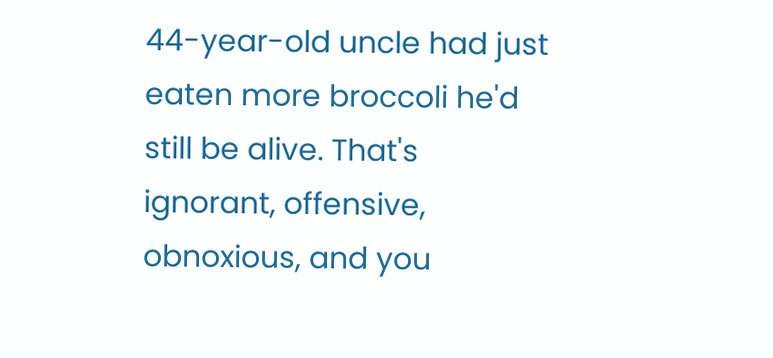44-year-old uncle had just eaten more broccoli he'd still be alive. That's ignorant, offensive, obnoxious, and you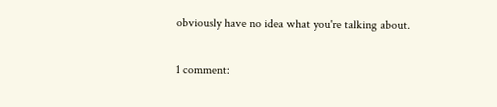obviously have no idea what you're talking about.

1 comment: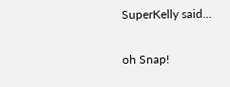SuperKelly said...

oh Snap!